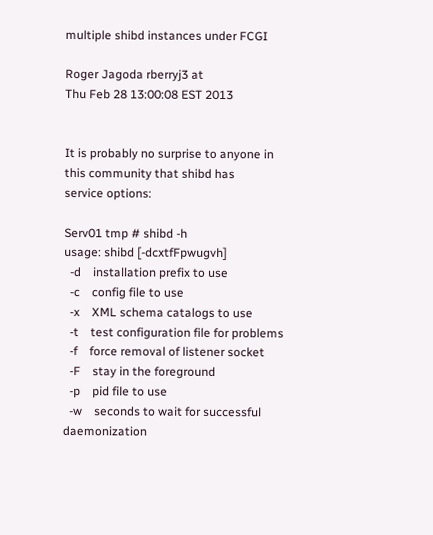multiple shibd instances under FCGI

Roger Jagoda rberryj3 at
Thu Feb 28 13:00:08 EST 2013


It is probably no surprise to anyone in this community that shibd has
service options:

Serv01 tmp # shibd -h
usage: shibd [-dcxtfFpwugvh]
  -d    installation prefix to use
  -c    config file to use
  -x    XML schema catalogs to use
  -t    test configuration file for problems
  -f    force removal of listener socket
  -F    stay in the foreground
  -p    pid file to use
  -w    seconds to wait for successful daemonization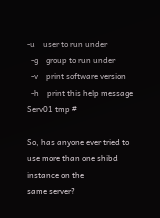-u    user to run under
  -g    group to run under
  -v    print software version
  -h    print this help message
Serv01 tmp #

So, has anyone ever tried to use more than one shibd instance on the
same server?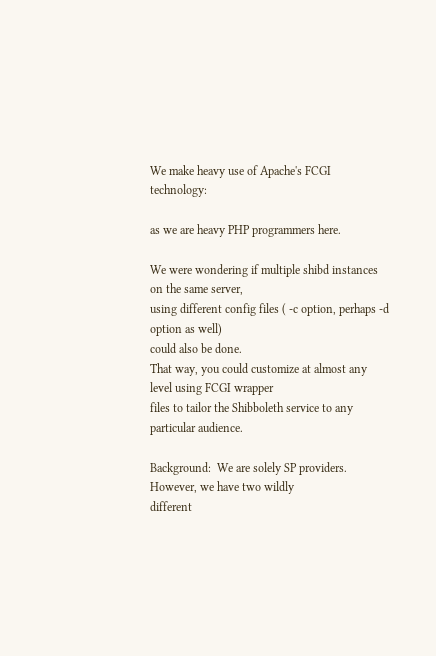We make heavy use of Apache's FCGI technology:

as we are heavy PHP programmers here.

We were wondering if multiple shibd instances on the same server,
using different config files ( -c option, perhaps -d option as well)
could also be done.
That way, you could customize at almost any level using FCGI wrapper
files to tailor the Shibboleth service to any particular audience.

Background:  We are solely SP providers. However, we have two wildly
different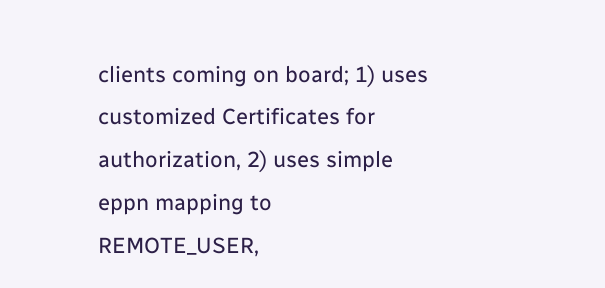clients coming on board; 1) uses customized Certificates for
authorization, 2) uses simple  eppn mapping to REMOTE_USER,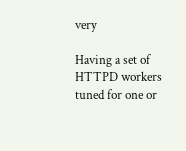very

Having a set of HTTPD workers tuned for one or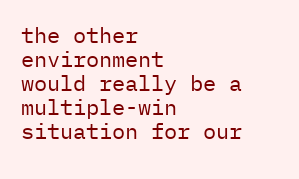the other environment
would really be a multiple-win situation for our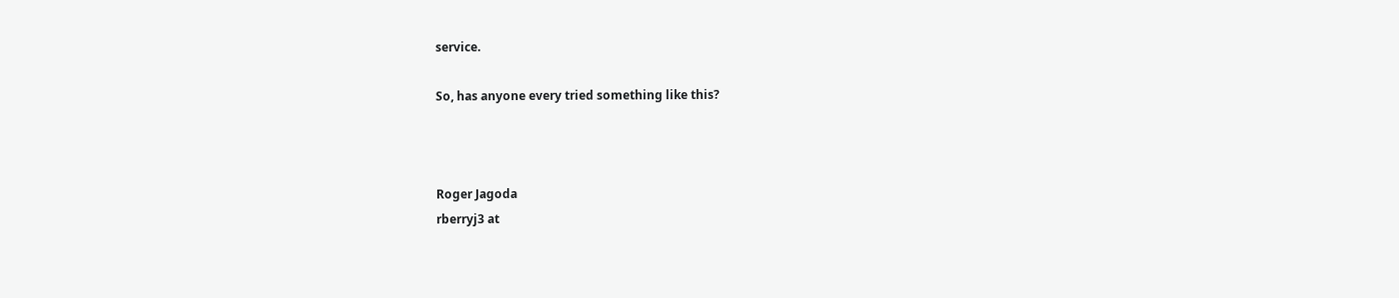service.

So, has anyone every tried something like this?



Roger Jagoda
rberryj3 at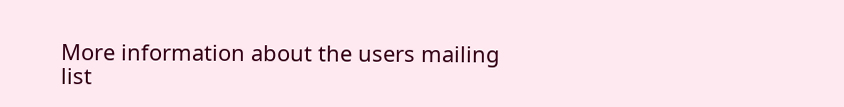More information about the users mailing list